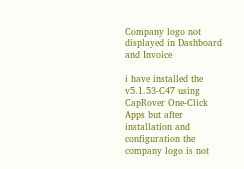Company logo not displayed in Dashboard and Invoice

i have installed the v5.1.53-C47 using CapRover One-Click Apps but after installation and configuration the company logo is not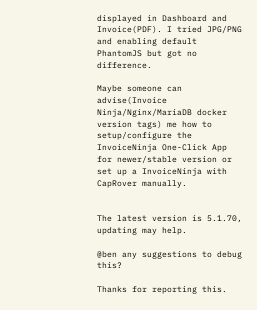displayed in Dashboard and Invoice(PDF). I tried JPG/PNG and enabling default PhantomJS but got no difference.

Maybe someone can advise(Invoice Ninja/Nginx/MariaDB docker version tags) me how to setup/configure the InvoiceNinja One-Click App for newer/stable version or set up a InvoiceNinja with CapRover manually.


The latest version is 5.1.70, updating may help.

@ben any suggestions to debug this?

Thanks for reporting this.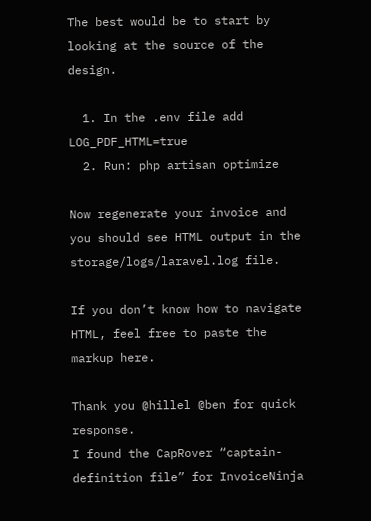The best would be to start by looking at the source of the design.

  1. In the .env file add LOG_PDF_HTML=true
  2. Run: php artisan optimize

Now regenerate your invoice and you should see HTML output in the storage/logs/laravel.log file.

If you don’t know how to navigate HTML, feel free to paste the markup here.

Thank you @hillel @ben for quick response.
I found the CapRover “captain-definition file” for InvoiceNinja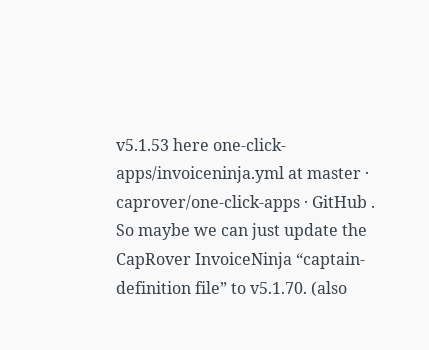v5.1.53 here one-click-apps/invoiceninja.yml at master · caprover/one-click-apps · GitHub .
So maybe we can just update the CapRover InvoiceNinja “captain-definition file” to v5.1.70. (also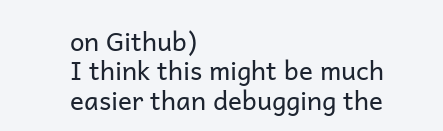on Github)
I think this might be much easier than debugging the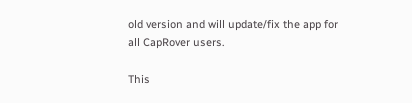old version and will update/fix the app for all CapRover users.

This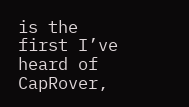is the first I’ve heard of CapRover,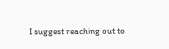I suggest reaching out to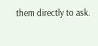them directly to ask.